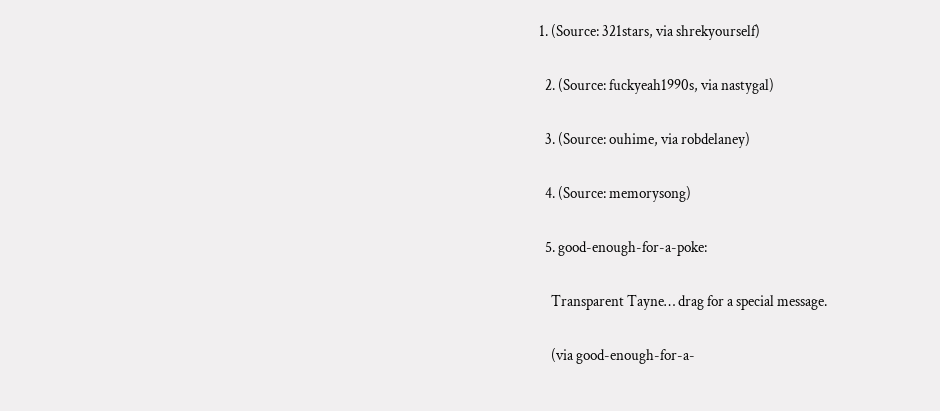1. (Source: 321stars, via shrekyourself)

  2. (Source: fuckyeah1990s, via nastygal)

  3. (Source: ouhime, via robdelaney)

  4. (Source: memorysong)

  5. good-enough-for-a-poke:

    Transparent Tayne… drag for a special message.

    (via good-enough-for-a-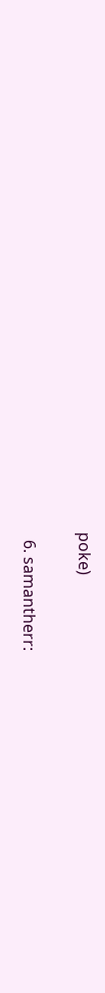poke)

  6. samantherr: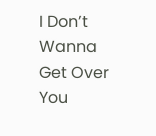I Don’t Wanna Get Over You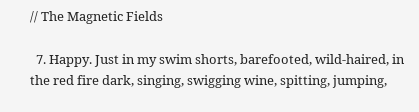// The Magnetic Fields

  7. Happy. Just in my swim shorts, barefooted, wild-haired, in the red fire dark, singing, swigging wine, spitting, jumping,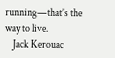running—that’s the way to live.
    Jack Kerouac